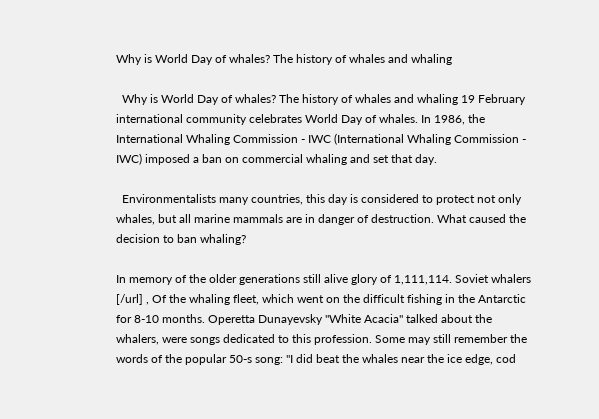Why is World Day of whales? The history of whales and whaling

  Why is World Day of whales? The history of whales and whaling 19 February international community celebrates World Day of whales. In 1986, the International Whaling Commission - IWC (International Whaling Commission - IWC) imposed a ban on commercial whaling and set that day.

  Environmentalists many countries, this day is considered to protect not only whales, but all marine mammals are in danger of destruction. What caused the decision to ban whaling?

In memory of the older generations still alive glory of 1,111,114. Soviet whalers [/url] , Of the whaling fleet, which went on the difficult fishing in the Antarctic for 8-10 months. Operetta Dunayevsky "White Acacia" talked about the whalers, were songs dedicated to this profession. Some may still remember the words of the popular 50-s song: "I did beat the whales near the ice edge, cod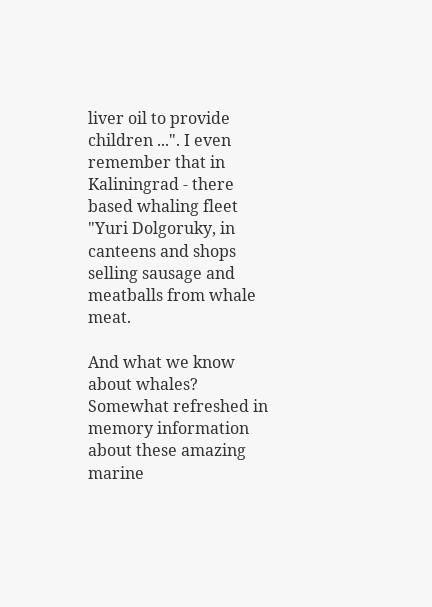liver oil to provide children ...". I even remember that in Kaliningrad - there based whaling fleet "Yuri Dolgoruky, in canteens and shops selling sausage and meatballs from whale meat.

And what we know about whales?
Somewhat refreshed in memory information about these amazing marine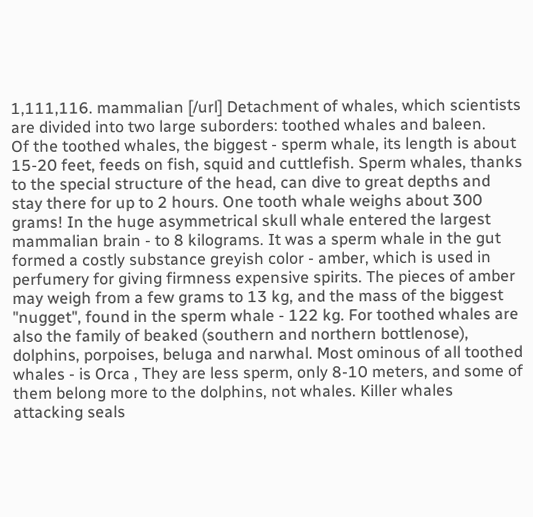1,111,116. mammalian [/url] Detachment of whales, which scientists are divided into two large suborders: toothed whales and baleen.
Of the toothed whales, the biggest - sperm whale, its length is about 15-20 feet, feeds on fish, squid and cuttlefish. Sperm whales, thanks to the special structure of the head, can dive to great depths and stay there for up to 2 hours. One tooth whale weighs about 300 grams! In the huge asymmetrical skull whale entered the largest mammalian brain - to 8 kilograms. It was a sperm whale in the gut formed a costly substance greyish color - amber, which is used in perfumery for giving firmness expensive spirits. The pieces of amber may weigh from a few grams to 13 kg, and the mass of the biggest "nugget", found in the sperm whale - 122 kg. For toothed whales are also the family of beaked (southern and northern bottlenose), dolphins, porpoises, beluga and narwhal. Most ominous of all toothed whales - is Orca , They are less sperm, only 8-10 meters, and some of them belong more to the dolphins, not whales. Killer whales attacking seals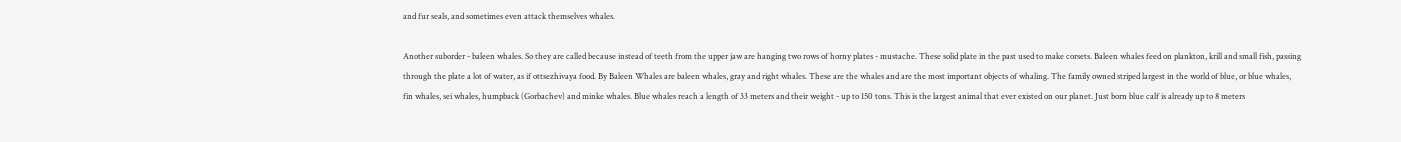and fur seals, and sometimes even attack themselves whales.

Another suborder - baleen whales. So they are called because instead of teeth from the upper jaw are hanging two rows of horny plates - mustache. These solid plate in the past used to make corsets. Baleen whales feed on plankton, krill and small fish, passing through the plate a lot of water, as if ottsezhivaya food. By Baleen Whales are baleen whales, gray and right whales. These are the whales and are the most important objects of whaling. The family owned striped largest in the world of blue, or blue whales, fin whales, sei whales, humpback (Gorbachev) and minke whales. Blue whales reach a length of 33 meters and their weight - up to 150 tons. This is the largest animal that ever existed on our planet. Just born blue calf is already up to 8 meters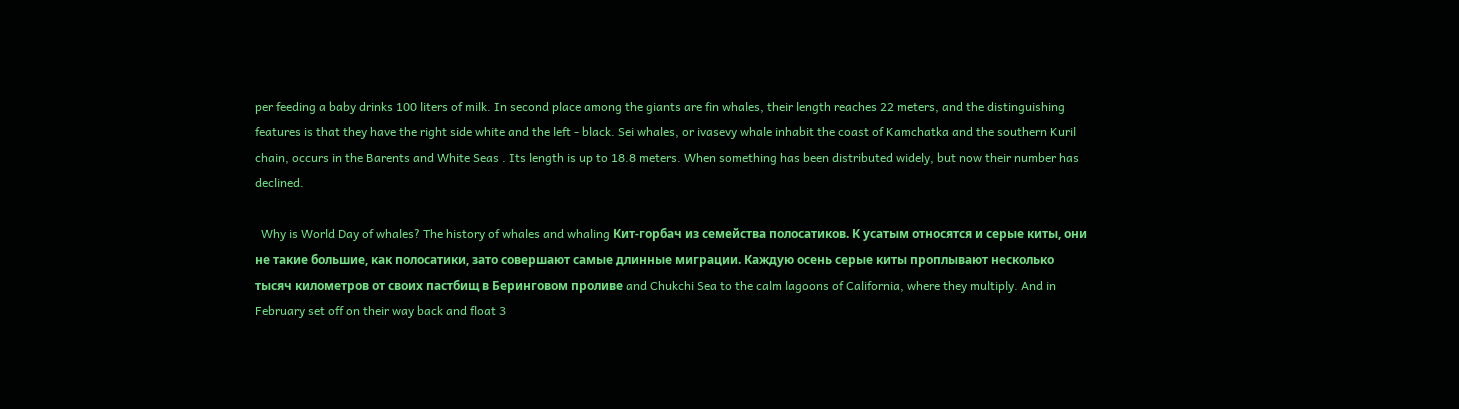per feeding a baby drinks 100 liters of milk. In second place among the giants are fin whales, their length reaches 22 meters, and the distinguishing features is that they have the right side white and the left - black. Sei whales, or ivasevy whale inhabit the coast of Kamchatka and the southern Kuril chain, occurs in the Barents and White Seas . Its length is up to 18.8 meters. When something has been distributed widely, but now their number has declined.

  Why is World Day of whales? The history of whales and whaling Кит-горбач из семейства полосатиков. К усатым относятся и серые киты, они не такие большие, как полосатики, зато совершают самые длинные миграции. Каждую осень серые киты проплывают несколько тысяч километров от своих пастбищ в Беринговом проливе and Chukchi Sea to the calm lagoons of California, where they multiply. And in February set off on their way back and float 3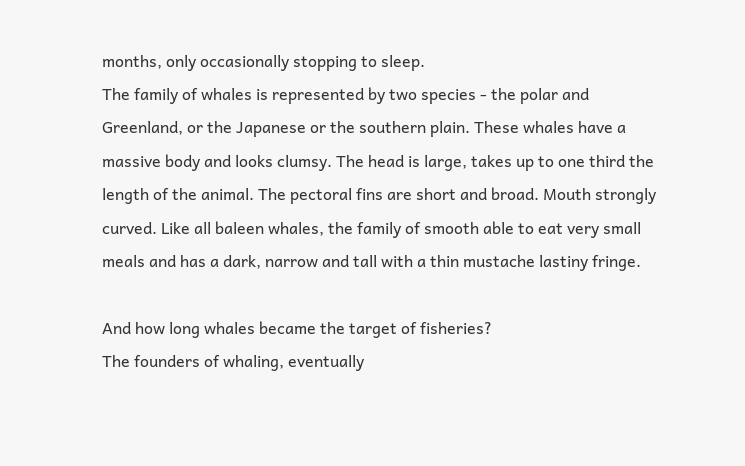months, only occasionally stopping to sleep.
The family of whales is represented by two species - the polar and Greenland, or the Japanese or the southern plain. These whales have a massive body and looks clumsy. The head is large, takes up to one third the length of the animal. The pectoral fins are short and broad. Mouth strongly curved. Like all baleen whales, the family of smooth able to eat very small meals and has a dark, narrow and tall with a thin mustache lastiny fringe.

And how long whales became the target of fisheries?
The founders of whaling, eventually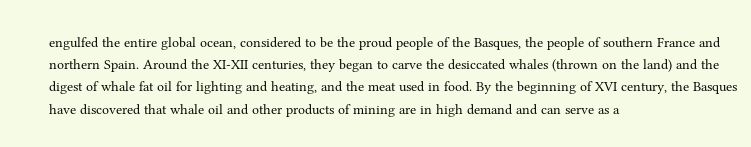engulfed the entire global ocean, considered to be the proud people of the Basques, the people of southern France and northern Spain. Around the XI-XII centuries, they began to carve the desiccated whales (thrown on the land) and the digest of whale fat oil for lighting and heating, and the meat used in food. By the beginning of XVI century, the Basques have discovered that whale oil and other products of mining are in high demand and can serve as a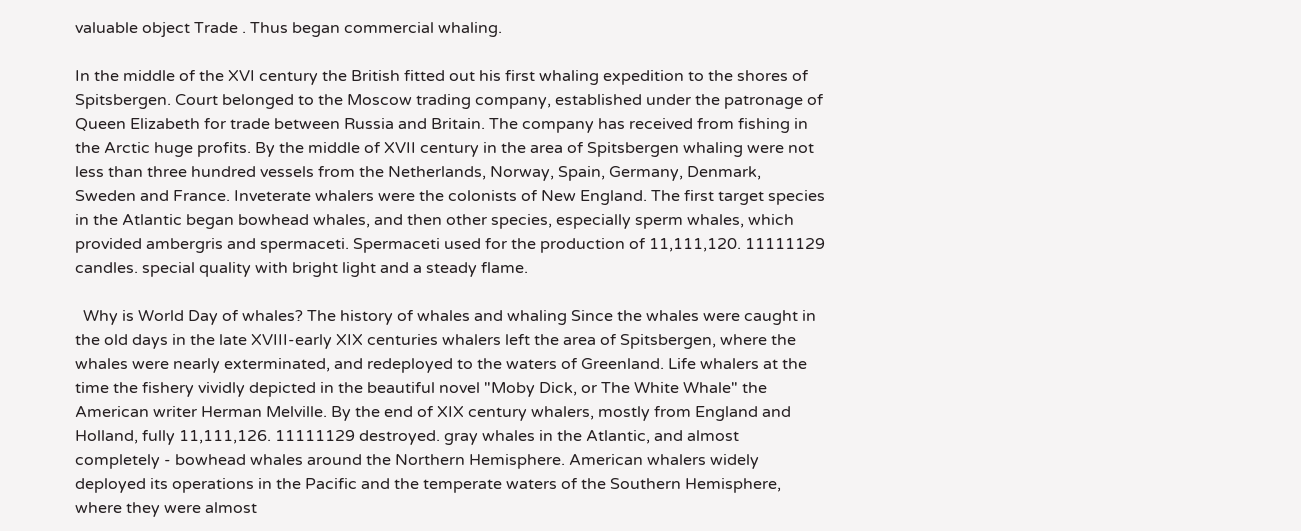valuable object Trade . Thus began commercial whaling.

In the middle of the XVI century the British fitted out his first whaling expedition to the shores of Spitsbergen. Court belonged to the Moscow trading company, established under the patronage of Queen Elizabeth for trade between Russia and Britain. The company has received from fishing in the Arctic huge profits. By the middle of XVII century in the area of Spitsbergen whaling were not less than three hundred vessels from the Netherlands, Norway, Spain, Germany, Denmark, Sweden and France. Inveterate whalers were the colonists of New England. The first target species in the Atlantic began bowhead whales, and then other species, especially sperm whales, which provided ambergris and spermaceti. Spermaceti used for the production of 11,111,120. 11111129 candles. special quality with bright light and a steady flame.

  Why is World Day of whales? The history of whales and whaling Since the whales were caught in the old days in the late XVIII-early XIX centuries whalers left the area of Spitsbergen, where the whales were nearly exterminated, and redeployed to the waters of Greenland. Life whalers at the time the fishery vividly depicted in the beautiful novel "Moby Dick, or The White Whale" the American writer Herman Melville. By the end of XIX century whalers, mostly from England and Holland, fully 11,111,126. 11111129 destroyed. gray whales in the Atlantic, and almost completely - bowhead whales around the Northern Hemisphere. American whalers widely deployed its operations in the Pacific and the temperate waters of the Southern Hemisphere, where they were almost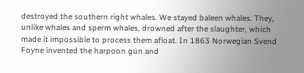destroyed the southern right whales. We stayed baleen whales. They, unlike whales and sperm whales, drowned after the slaughter, which made it impossible to process them afloat. In 1863 Norwegian Svend Foyne invented the harpoon gun and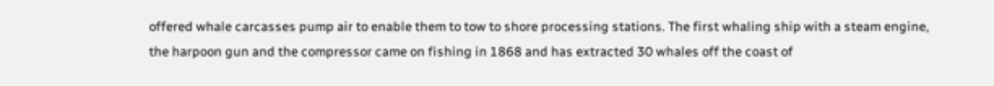offered whale carcasses pump air to enable them to tow to shore processing stations. The first whaling ship with a steam engine, the harpoon gun and the compressor came on fishing in 1868 and has extracted 30 whales off the coast of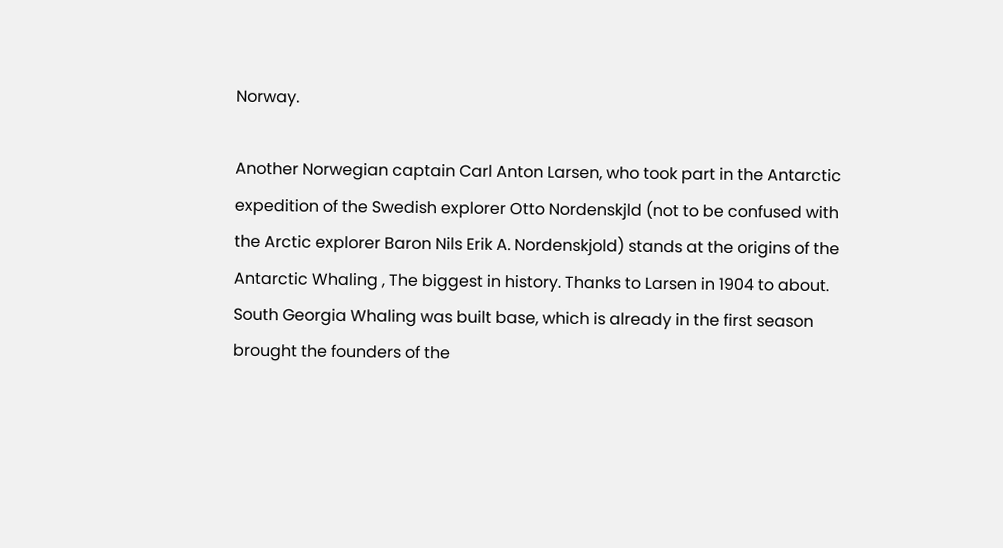Norway.

Another Norwegian captain Carl Anton Larsen, who took part in the Antarctic expedition of the Swedish explorer Otto Nordenskjld (not to be confused with the Arctic explorer Baron Nils Erik A. Nordenskjold) stands at the origins of the Antarctic Whaling , The biggest in history. Thanks to Larsen in 1904 to about. South Georgia Whaling was built base, which is already in the first season brought the founders of the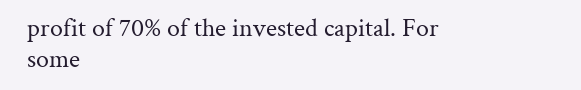profit of 70% of the invested capital. For some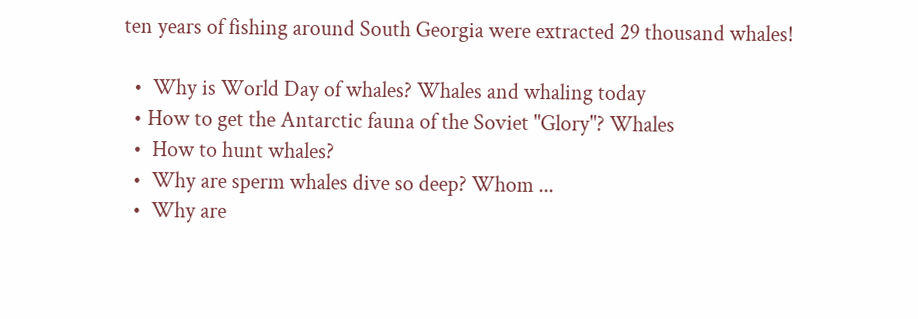ten years of fishing around South Georgia were extracted 29 thousand whales!

  •  Why is World Day of whales? Whales and whaling today
  • How to get the Antarctic fauna of the Soviet "Glory"? Whales
  •  How to hunt whales?
  •  Why are sperm whales dive so deep? Whom ...
  •  Why are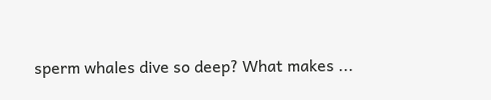sperm whales dive so deep? What makes ...